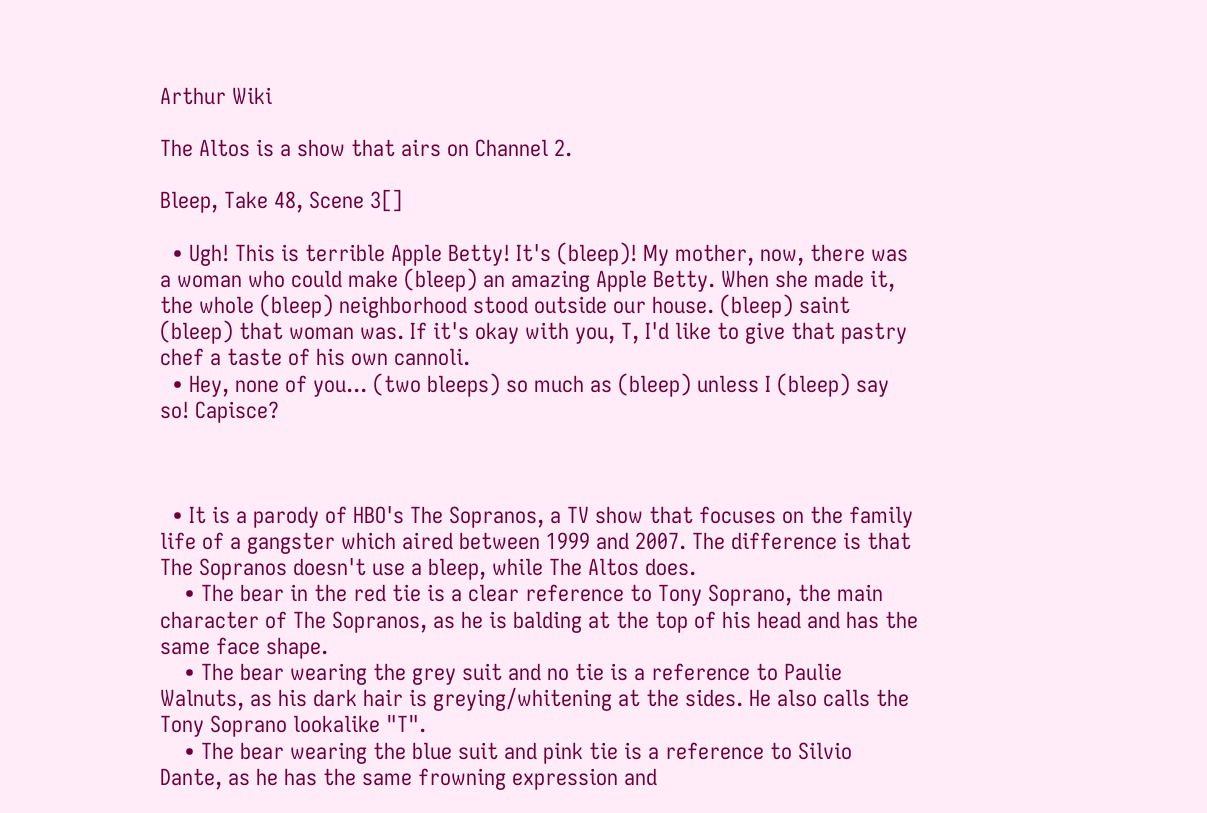Arthur Wiki

The Altos is a show that airs on Channel 2.

Bleep, Take 48, Scene 3[]

  • Ugh! This is terrible Apple Betty! It's (bleep)! My mother, now, there was a woman who could make (bleep) an amazing Apple Betty. When she made it, the whole (bleep) neighborhood stood outside our house. (bleep) saint (bleep) that woman was. If it's okay with you, T, I'd like to give that pastry chef a taste of his own cannoli.
  • Hey, none of you... (two bleeps) so much as (bleep) unless I (bleep) say so! Capisce?



  • It is a parody of HBO's The Sopranos, a TV show that focuses on the family life of a gangster which aired between 1999 and 2007. The difference is that The Sopranos doesn't use a bleep, while The Altos does.
    • The bear in the red tie is a clear reference to Tony Soprano, the main character of The Sopranos, as he is balding at the top of his head and has the same face shape.
    • The bear wearing the grey suit and no tie is a reference to Paulie Walnuts, as his dark hair is greying/whitening at the sides. He also calls the Tony Soprano lookalike "T".
    • The bear wearing the blue suit and pink tie is a reference to Silvio Dante, as he has the same frowning expression and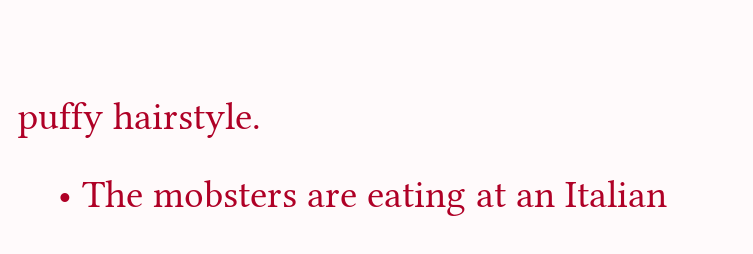puffy hairstyle.
    • The mobsters are eating at an Italian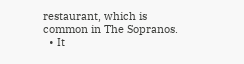restaurant, which is common in The Sopranos.
  • It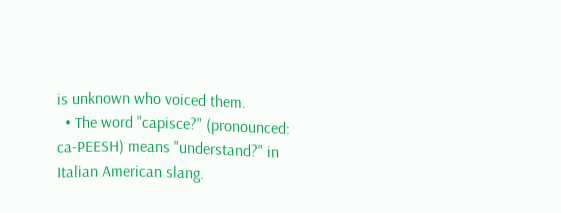is unknown who voiced them.
  • The word "capisce?" (pronounced: ca-PEESH) means "understand?" in Italian American slang.